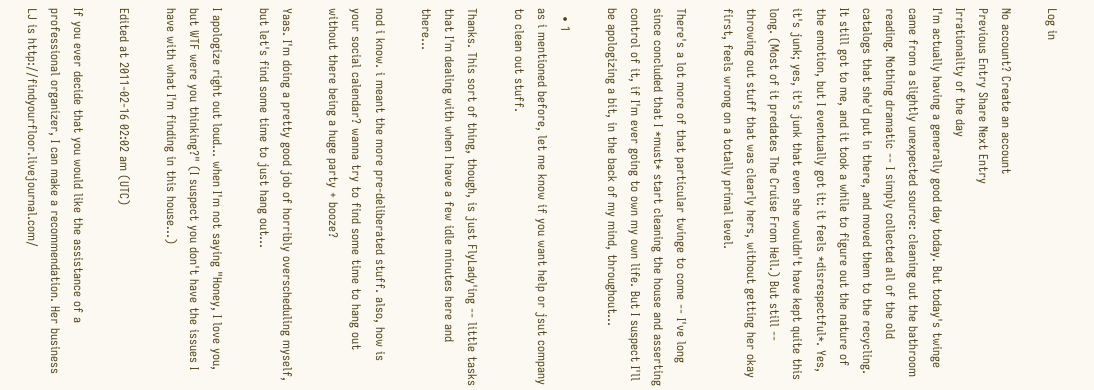Log in

No account? Create an account
Previous Entry Share Next Entry
Irrationality of the day
I'm actually having a generally good day today. But today's twinge came from a slightly unexpected source: cleaning out the bathroom reading. Nothing dramatic -- I simply collected all of the old catalogs that she'd put in there, and moved them to the recycling. It still got to me, and it took a while to figure out the nature of the emotion, but I eventually got it: it feels *disrespectful*. Yes, it's junk; yes, it's junk that even she wouldn't have kept quite this long. (Most of it predates The Cruise From Hell.) But still -- throwing out stuff that was clearly hers, without getting her okay first, feels wrong on a totally primal level.

There's a lot more of that particular twinge to come -- I've long since concluded that I *must* start cleaning the house and asserting control of it, if I'm ever going to own my own life. But I suspect I'll be apologizing a bit, in the back of my mind, throughout...

  • 1
as i mentioned before, let me know if you want help or jsut company to clean out stuff.

Thanks. This sort of thing, though, is just FlyLady'ing -- little tasks that I'm dealing with when I have a few idle minutes here and there...

nod i know. i meant the more pre-deliberated stuff. also, how is your social calendar? wanna try to find some time to hang out without there being a huge party + booze?

Yaas. I'm doing a pretty good job of horribly overscheduling myself, but let's find some time to just hang out...

I apologize right out loud... when I'm not saying "Honey, I love you, but WTF were you thinking?" (I suspect you don't have the issues I have with what I'm finding in this house...)

Edited at 2011-02-16 02:02 am (UTC)

If you ever decide that you would like the assistance of a professional organizer, I can make a recommendation. Her business LJ is http://findyourfloor.livejournal.com/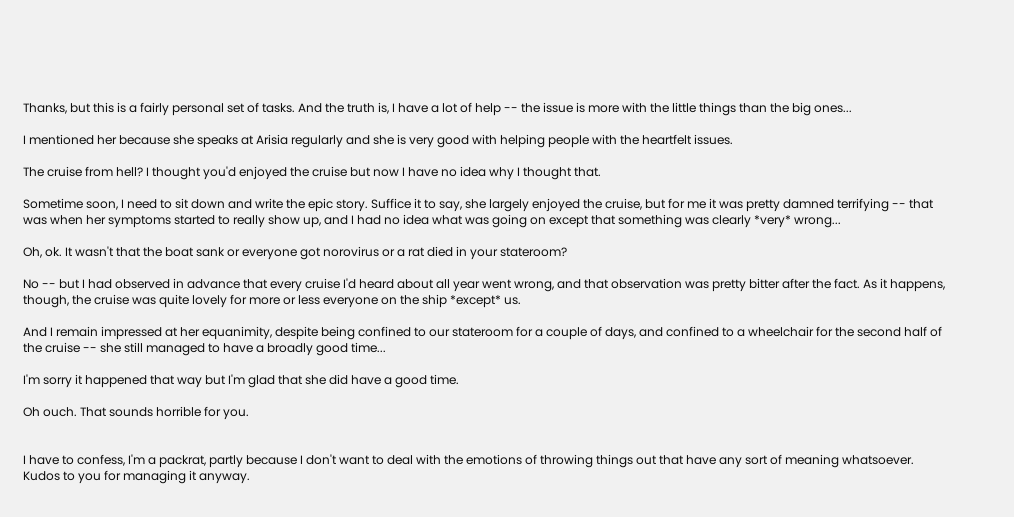Thanks, but this is a fairly personal set of tasks. And the truth is, I have a lot of help -- the issue is more with the little things than the big ones...

I mentioned her because she speaks at Arisia regularly and she is very good with helping people with the heartfelt issues.

The cruise from hell? I thought you'd enjoyed the cruise but now I have no idea why I thought that.

Sometime soon, I need to sit down and write the epic story. Suffice it to say, she largely enjoyed the cruise, but for me it was pretty damned terrifying -- that was when her symptoms started to really show up, and I had no idea what was going on except that something was clearly *very* wrong...

Oh, ok. It wasn't that the boat sank or everyone got norovirus or a rat died in your stateroom?

No -- but I had observed in advance that every cruise I'd heard about all year went wrong, and that observation was pretty bitter after the fact. As it happens, though, the cruise was quite lovely for more or less everyone on the ship *except* us.

And I remain impressed at her equanimity, despite being confined to our stateroom for a couple of days, and confined to a wheelchair for the second half of the cruise -- she still managed to have a broadly good time...

I'm sorry it happened that way but I'm glad that she did have a good time.

Oh ouch. That sounds horrible for you.


I have to confess, I'm a packrat, partly because I don't want to deal with the emotions of throwing things out that have any sort of meaning whatsoever. Kudos to you for managing it anyway.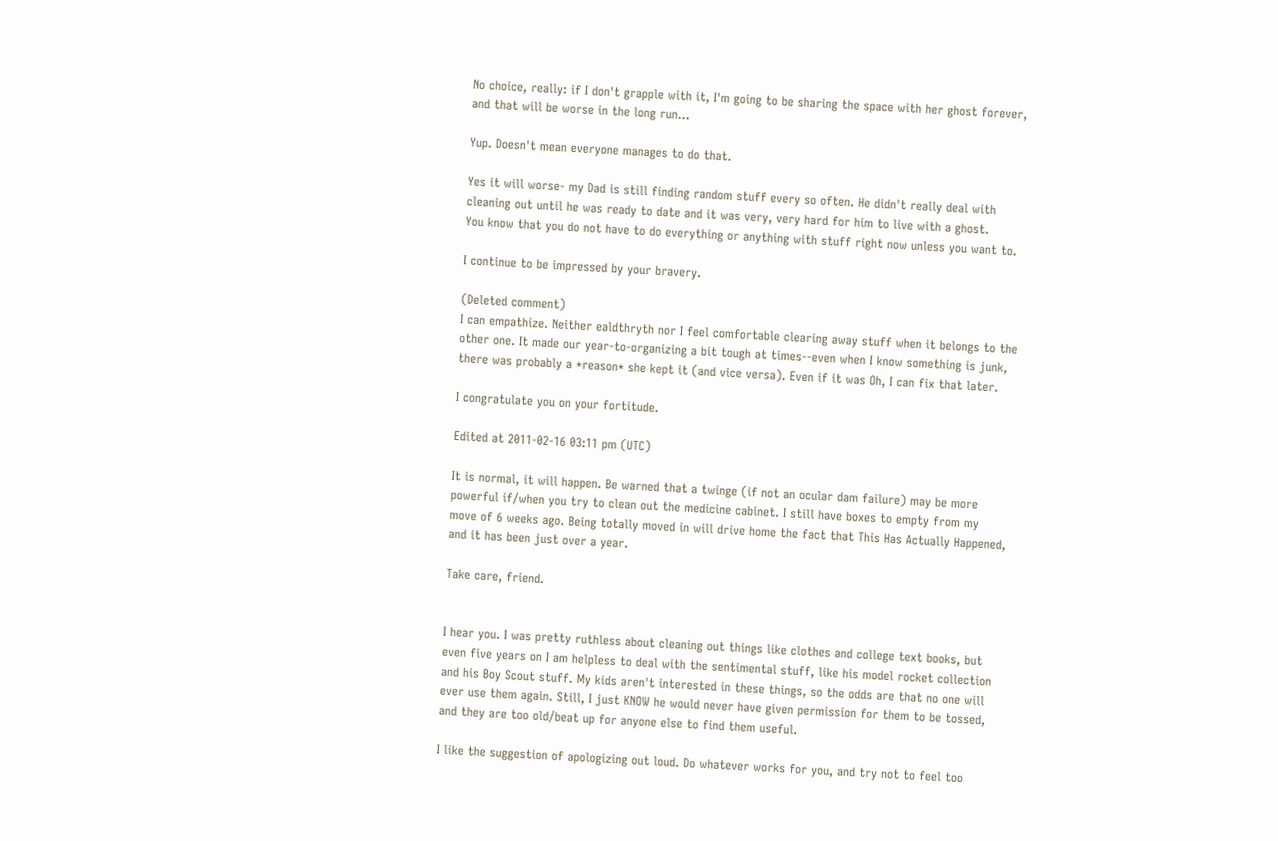No choice, really: if I don't grapple with it, I'm going to be sharing the space with her ghost forever, and that will be worse in the long run...

Yup. Doesn't mean everyone manages to do that.

Yes it will worse- my Dad is still finding random stuff every so often. He didn't really deal with cleaning out until he was ready to date and it was very, very hard for him to live with a ghost.
You know that you do not have to do everything or anything with stuff right now unless you want to.

I continue to be impressed by your bravery.

(Deleted comment)
I can empathize. Neither ealdthryth nor I feel comfortable clearing away stuff when it belongs to the other one. It made our year-to-organizing a bit tough at times--even when I know something is junk, there was probably a *reason* she kept it (and vice versa). Even if it was Oh, I can fix that later.

I congratulate you on your fortitude.

Edited at 2011-02-16 03:11 pm (UTC)

It is normal, it will happen. Be warned that a twinge (if not an ocular dam failure) may be more powerful if/when you try to clean out the medicine cabinet. I still have boxes to empty from my move of 6 weeks ago. Being totally moved in will drive home the fact that This Has Actually Happened, and it has been just over a year.

Take care, friend.


I hear you. I was pretty ruthless about cleaning out things like clothes and college text books, but even five years on I am helpless to deal with the sentimental stuff, like his model rocket collection and his Boy Scout stuff. My kids aren't interested in these things, so the odds are that no one will ever use them again. Still, I just KNOW he would never have given permission for them to be tossed, and they are too old/beat up for anyone else to find them useful.

I like the suggestion of apologizing out loud. Do whatever works for you, and try not to feel too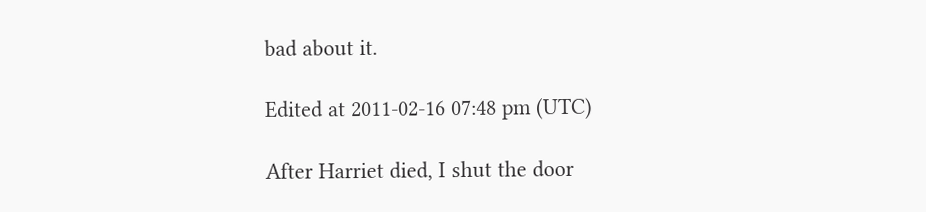bad about it.

Edited at 2011-02-16 07:48 pm (UTC)

After Harriet died, I shut the door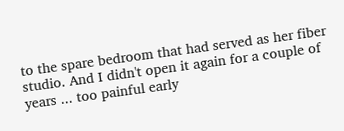to the spare bedroom that had served as her fiber studio. And I didn't open it again for a couple of years ... too painful early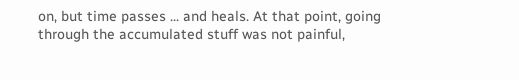on, but time passes ... and heals. At that point, going through the accumulated stuff was not painful,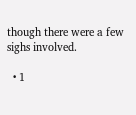though there were a few sighs involved.

  • 1